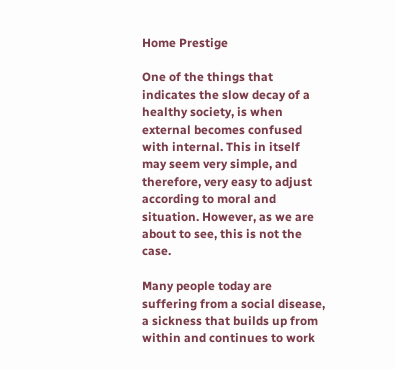Home Prestige

One of the things that indicates the slow decay of a healthy society, is when external becomes confused with internal. This in itself may seem very simple, and therefore, very easy to adjust according to moral and situation. However, as we are about to see, this is not the case.

Many people today are suffering from a social disease, a sickness that builds up from within and continues to work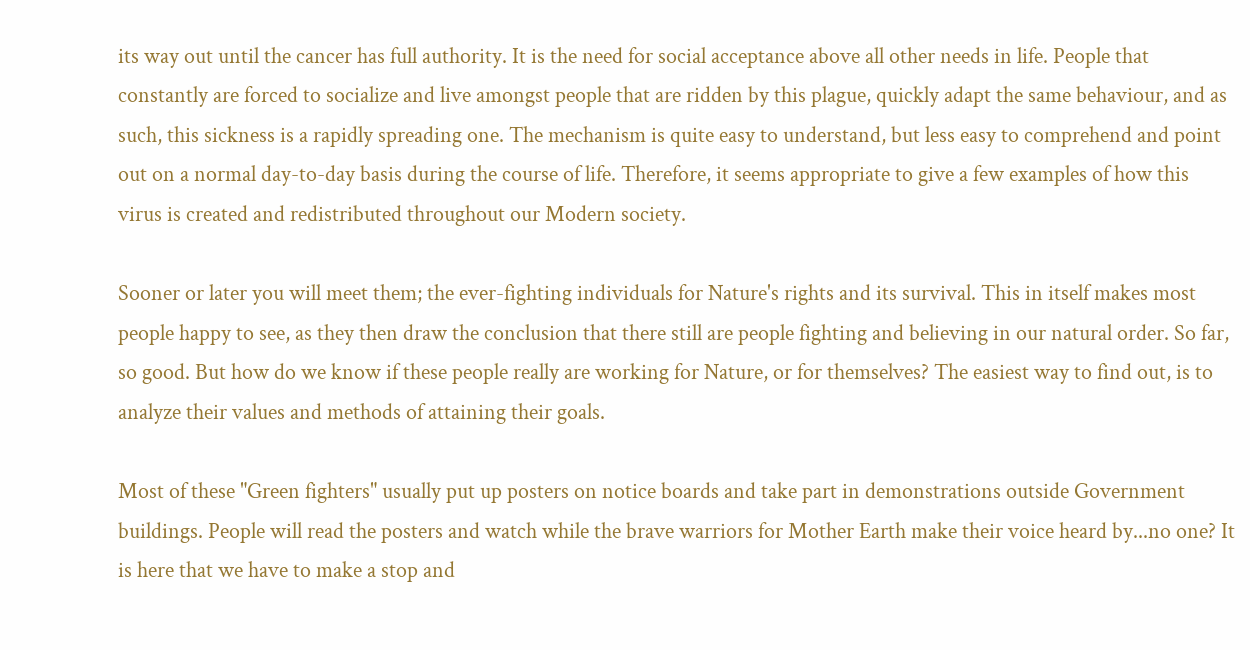its way out until the cancer has full authority. It is the need for social acceptance above all other needs in life. People that constantly are forced to socialize and live amongst people that are ridden by this plague, quickly adapt the same behaviour, and as such, this sickness is a rapidly spreading one. The mechanism is quite easy to understand, but less easy to comprehend and point out on a normal day-to-day basis during the course of life. Therefore, it seems appropriate to give a few examples of how this virus is created and redistributed throughout our Modern society.

Sooner or later you will meet them; the ever-fighting individuals for Nature's rights and its survival. This in itself makes most people happy to see, as they then draw the conclusion that there still are people fighting and believing in our natural order. So far, so good. But how do we know if these people really are working for Nature, or for themselves? The easiest way to find out, is to analyze their values and methods of attaining their goals.

Most of these "Green fighters" usually put up posters on notice boards and take part in demonstrations outside Government buildings. People will read the posters and watch while the brave warriors for Mother Earth make their voice heard by...no one? It is here that we have to make a stop and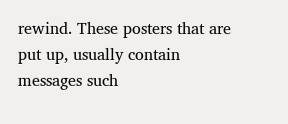rewind. These posters that are put up, usually contain messages such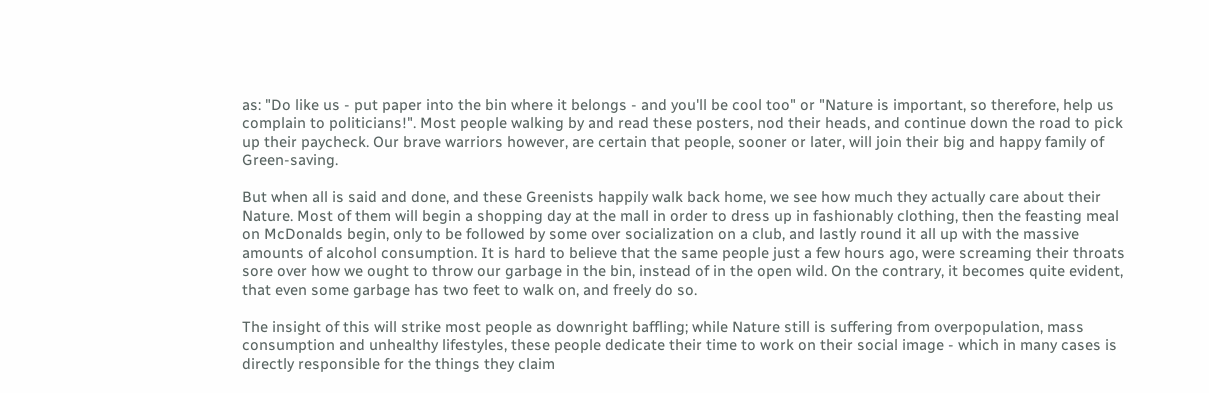as: "Do like us - put paper into the bin where it belongs - and you'll be cool too" or "Nature is important, so therefore, help us complain to politicians!". Most people walking by and read these posters, nod their heads, and continue down the road to pick up their paycheck. Our brave warriors however, are certain that people, sooner or later, will join their big and happy family of Green-saving.

But when all is said and done, and these Greenists happily walk back home, we see how much they actually care about their Nature. Most of them will begin a shopping day at the mall in order to dress up in fashionably clothing, then the feasting meal on McDonalds begin, only to be followed by some over socialization on a club, and lastly round it all up with the massive amounts of alcohol consumption. It is hard to believe that the same people just a few hours ago, were screaming their throats sore over how we ought to throw our garbage in the bin, instead of in the open wild. On the contrary, it becomes quite evident, that even some garbage has two feet to walk on, and freely do so.

The insight of this will strike most people as downright baffling; while Nature still is suffering from overpopulation, mass consumption and unhealthy lifestyles, these people dedicate their time to work on their social image - which in many cases is directly responsible for the things they claim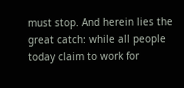must stop. And herein lies the great catch: while all people today claim to work for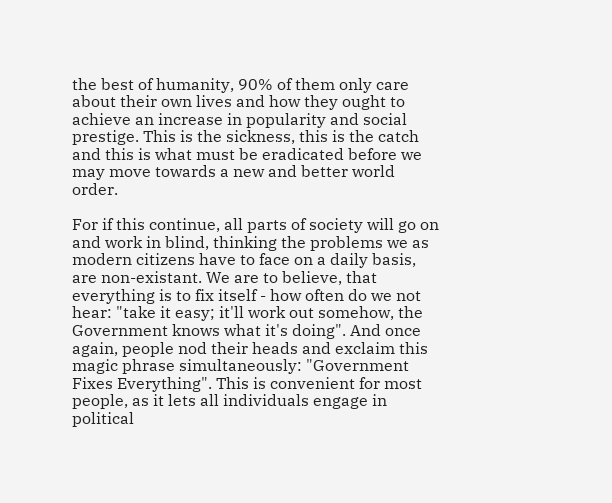the best of humanity, 90% of them only care about their own lives and how they ought to achieve an increase in popularity and social prestige. This is the sickness, this is the catch and this is what must be eradicated before we may move towards a new and better world order.

For if this continue, all parts of society will go on and work in blind, thinking the problems we as modern citizens have to face on a daily basis, are non-existant. We are to believe, that everything is to fix itself - how often do we not hear: "take it easy; it'll work out somehow, the Government knows what it's doing". And once again, people nod their heads and exclaim this magic phrase simultaneously: "Government Fixes Everything". This is convenient for most people, as it lets all individuals engage in political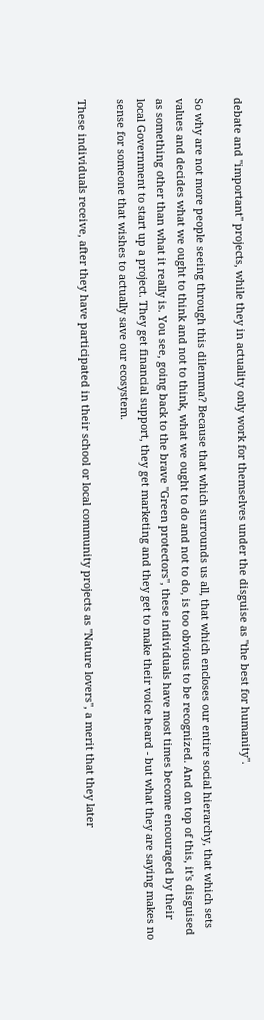debate and "important" projects, while they in actuality only work for themselves under the disguise as "the best for humanity".

So why are not more people seeing through this dilemma? Because that which surrounds us all, that which encloses our entire social hierarchy, that which sets values and decides what we ought to think and not to think, what we ought to do and not to do, is too obvious to be recognized. And on top of this, it's disguised as something other than what it really is. You see, going back to the brave "Green protectors", these individuals have most times become encouraged by their local Government to start up a project. They get financial support, they get marketing and they get to make their voice heard - but what they are saying makes no sense for someone that wishes to actually save our ecosystem.

These individuals receive, after they have participated in their school or local community projects as "Nature lovers", a merit that they later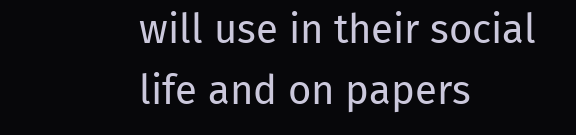will use in their social life and on papers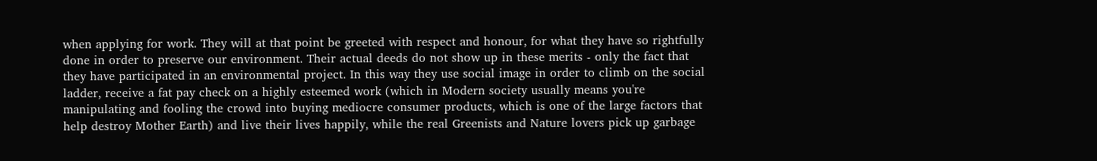when applying for work. They will at that point be greeted with respect and honour, for what they have so rightfully done in order to preserve our environment. Their actual deeds do not show up in these merits - only the fact that they have participated in an environmental project. In this way they use social image in order to climb on the social ladder, receive a fat pay check on a highly esteemed work (which in Modern society usually means you're manipulating and fooling the crowd into buying mediocre consumer products, which is one of the large factors that help destroy Mother Earth) and live their lives happily, while the real Greenists and Nature lovers pick up garbage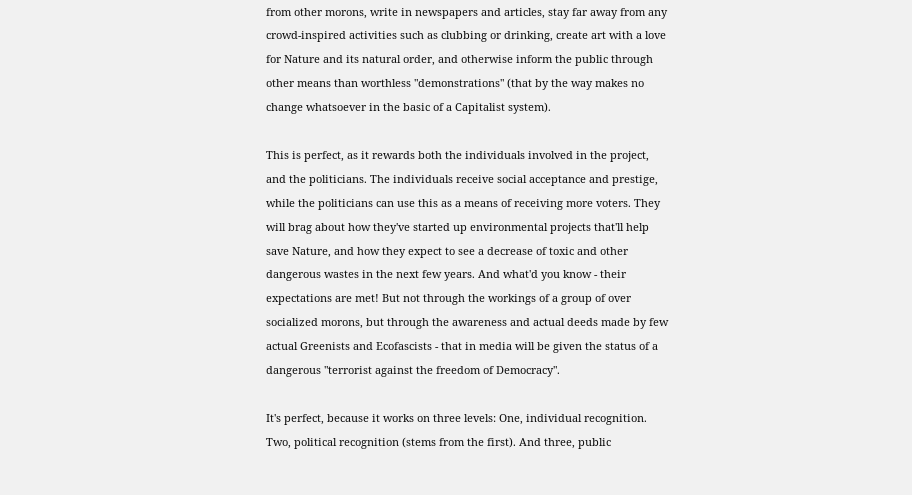from other morons, write in newspapers and articles, stay far away from any crowd-inspired activities such as clubbing or drinking, create art with a love for Nature and its natural order, and otherwise inform the public through other means than worthless "demonstrations" (that by the way makes no change whatsoever in the basic of a Capitalist system).

This is perfect, as it rewards both the individuals involved in the project, and the politicians. The individuals receive social acceptance and prestige, while the politicians can use this as a means of receiving more voters. They will brag about how they've started up environmental projects that'll help save Nature, and how they expect to see a decrease of toxic and other dangerous wastes in the next few years. And what'd you know - their expectations are met! But not through the workings of a group of over socialized morons, but through the awareness and actual deeds made by few actual Greenists and Ecofascists - that in media will be given the status of a dangerous "terrorist against the freedom of Democracy".

It's perfect, because it works on three levels: One, individual recognition. Two, political recognition (stems from the first). And three, public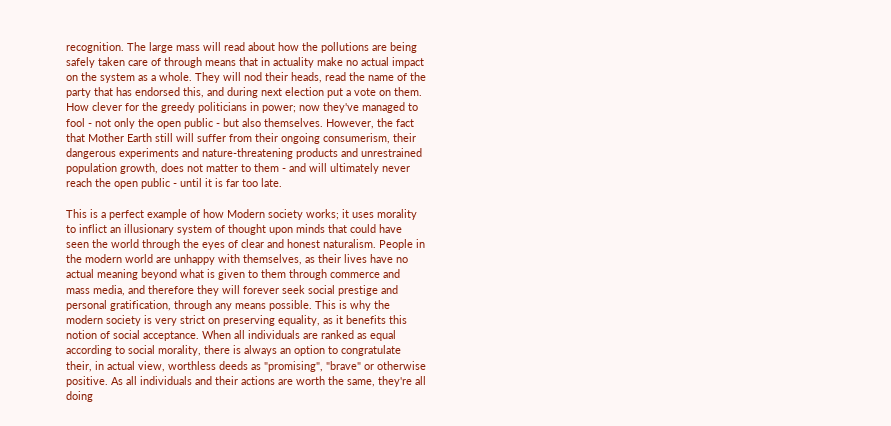recognition. The large mass will read about how the pollutions are being safely taken care of through means that in actuality make no actual impact on the system as a whole. They will nod their heads, read the name of the party that has endorsed this, and during next election put a vote on them. How clever for the greedy politicians in power; now they've managed to fool - not only the open public - but also themselves. However, the fact that Mother Earth still will suffer from their ongoing consumerism, their dangerous experiments and nature-threatening products and unrestrained population growth, does not matter to them - and will ultimately never reach the open public - until it is far too late.

This is a perfect example of how Modern society works; it uses morality to inflict an illusionary system of thought upon minds that could have seen the world through the eyes of clear and honest naturalism. People in the modern world are unhappy with themselves, as their lives have no actual meaning beyond what is given to them through commerce and mass media, and therefore they will forever seek social prestige and personal gratification, through any means possible. This is why the modern society is very strict on preserving equality, as it benefits this notion of social acceptance. When all individuals are ranked as equal according to social morality, there is always an option to congratulate their, in actual view, worthless deeds as "promising", "brave" or otherwise positive. As all individuals and their actions are worth the same, they're all doing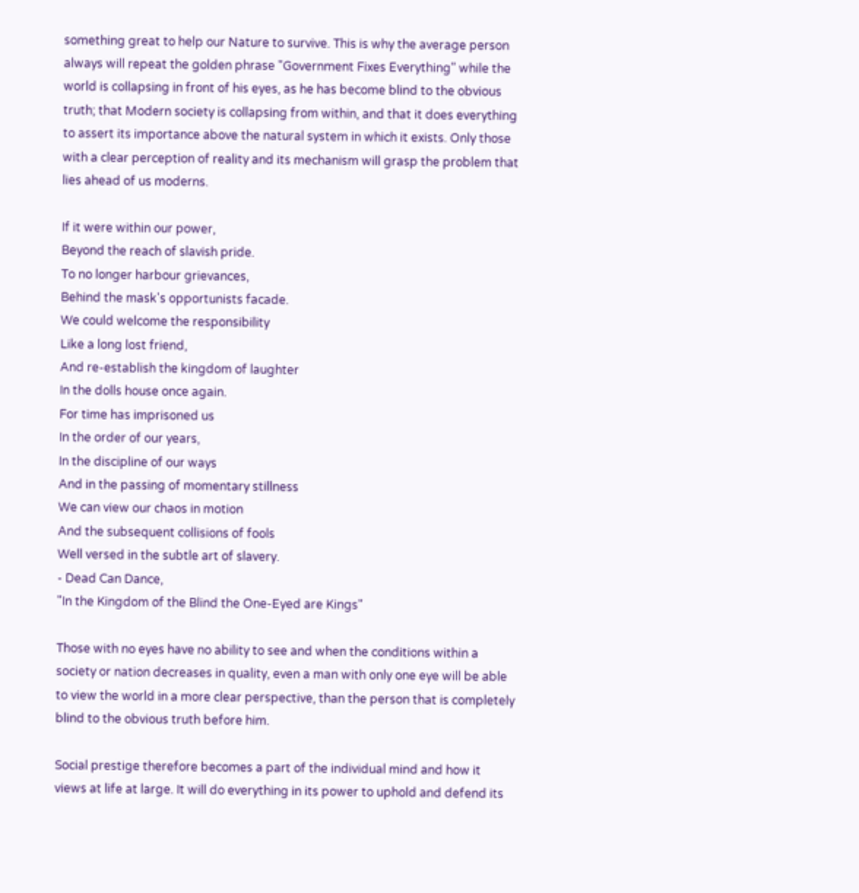something great to help our Nature to survive. This is why the average person always will repeat the golden phrase "Government Fixes Everything" while the world is collapsing in front of his eyes, as he has become blind to the obvious truth; that Modern society is collapsing from within, and that it does everything to assert its importance above the natural system in which it exists. Only those with a clear perception of reality and its mechanism will grasp the problem that lies ahead of us moderns.

If it were within our power,
Beyond the reach of slavish pride.
To no longer harbour grievances,
Behind the mask's opportunists facade.
We could welcome the responsibility
Like a long lost friend,
And re-establish the kingdom of laughter
In the dolls house once again.
For time has imprisoned us
In the order of our years,
In the discipline of our ways
And in the passing of momentary stillness
We can view our chaos in motion
And the subsequent collisions of fools
Well versed in the subtle art of slavery.
- Dead Can Dance,
"In the Kingdom of the Blind the One-Eyed are Kings"

Those with no eyes have no ability to see and when the conditions within a society or nation decreases in quality, even a man with only one eye will be able to view the world in a more clear perspective, than the person that is completely blind to the obvious truth before him.

Social prestige therefore becomes a part of the individual mind and how it views at life at large. It will do everything in its power to uphold and defend its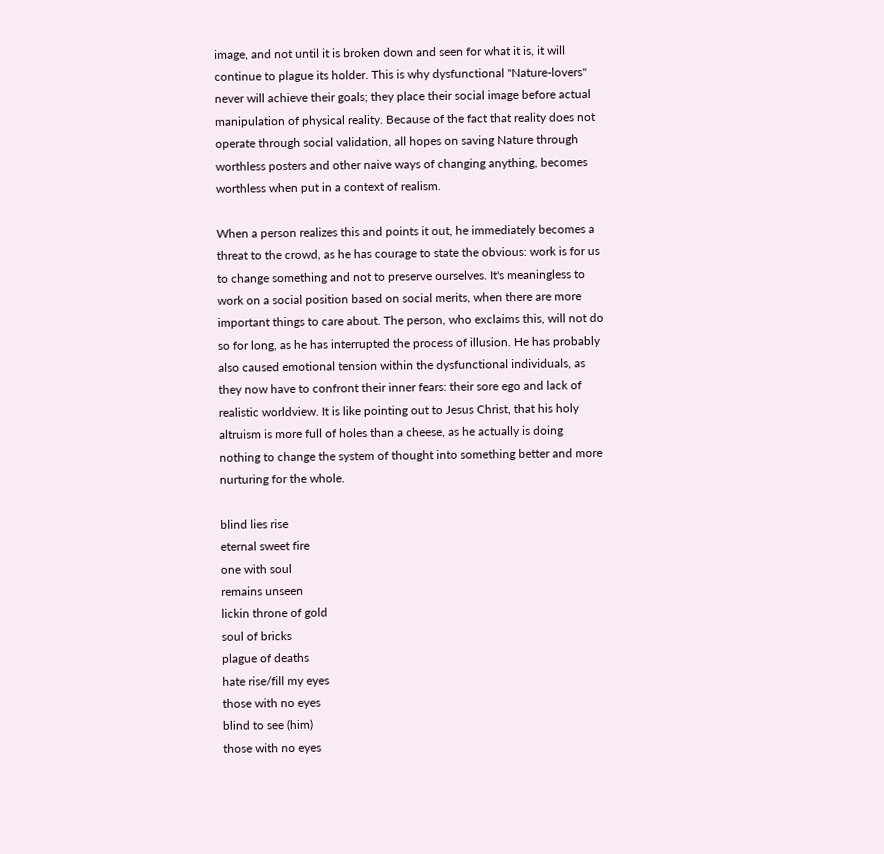image, and not until it is broken down and seen for what it is, it will continue to plague its holder. This is why dysfunctional "Nature-lovers" never will achieve their goals; they place their social image before actual manipulation of physical reality. Because of the fact that reality does not operate through social validation, all hopes on saving Nature through worthless posters and other naive ways of changing anything, becomes worthless when put in a context of realism.

When a person realizes this and points it out, he immediately becomes a threat to the crowd, as he has courage to state the obvious: work is for us to change something and not to preserve ourselves. It's meaningless to work on a social position based on social merits, when there are more important things to care about. The person, who exclaims this, will not do so for long, as he has interrupted the process of illusion. He has probably also caused emotional tension within the dysfunctional individuals, as they now have to confront their inner fears: their sore ego and lack of realistic worldview. It is like pointing out to Jesus Christ, that his holy altruism is more full of holes than a cheese, as he actually is doing nothing to change the system of thought into something better and more nurturing for the whole.

blind lies rise
eternal sweet fire
one with soul
remains unseen
lickin throne of gold
soul of bricks
plague of deaths
hate rise/fill my eyes
those with no eyes
blind to see (him)
those with no eyes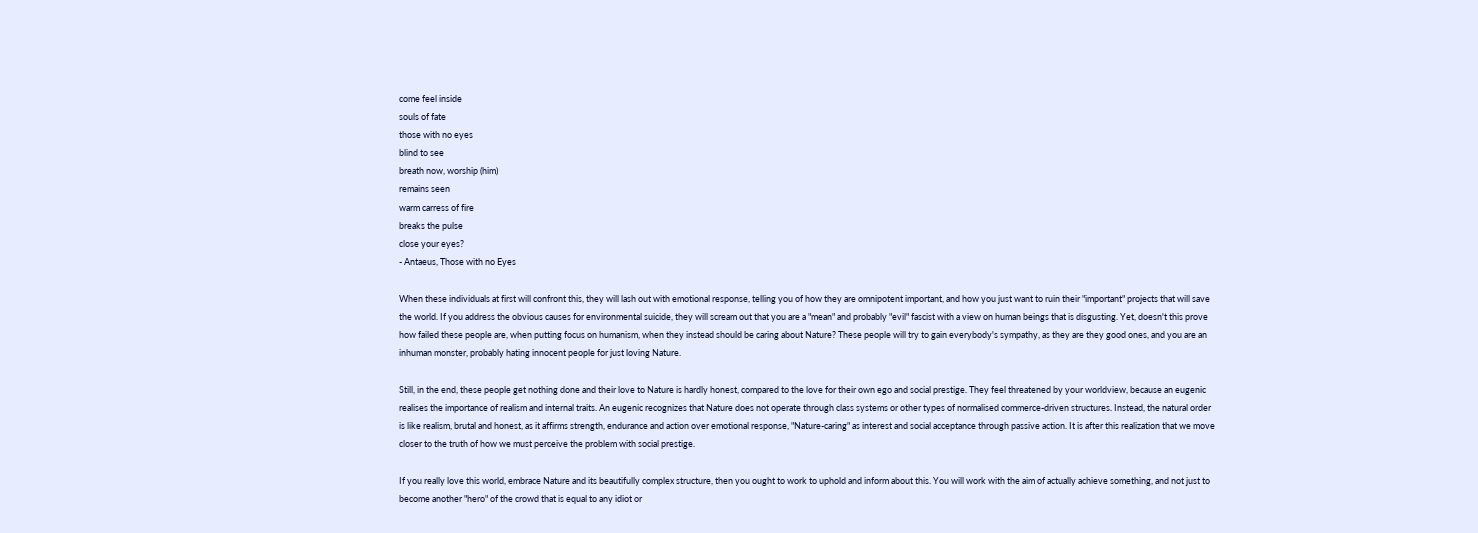come feel inside
souls of fate
those with no eyes
blind to see
breath now, worship (him)
remains seen
warm carress of fire
breaks the pulse
close your eyes?
- Antaeus, Those with no Eyes

When these individuals at first will confront this, they will lash out with emotional response, telling you of how they are omnipotent important, and how you just want to ruin their "important" projects that will save the world. If you address the obvious causes for environmental suicide, they will scream out that you are a "mean" and probably "evil" fascist with a view on human beings that is disgusting. Yet, doesn't this prove how failed these people are, when putting focus on humanism, when they instead should be caring about Nature? These people will try to gain everybody's sympathy, as they are they good ones, and you are an inhuman monster, probably hating innocent people for just loving Nature.

Still, in the end, these people get nothing done and their love to Nature is hardly honest, compared to the love for their own ego and social prestige. They feel threatened by your worldview, because an eugenic realises the importance of realism and internal traits. An eugenic recognizes that Nature does not operate through class systems or other types of normalised commerce-driven structures. Instead, the natural order is like realism, brutal and honest, as it affirms strength, endurance and action over emotional response, "Nature-caring" as interest and social acceptance through passive action. It is after this realization that we move closer to the truth of how we must perceive the problem with social prestige.

If you really love this world, embrace Nature and its beautifully complex structure, then you ought to work to uphold and inform about this. You will work with the aim of actually achieve something, and not just to become another "hero" of the crowd that is equal to any idiot or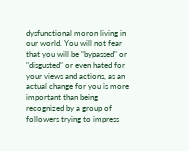dysfunctional moron living in our world. You will not fear that you will be "bypassed" or "disgusted" or even hated for your views and actions, as an actual change for you is more important than being recognized by a group of followers trying to impress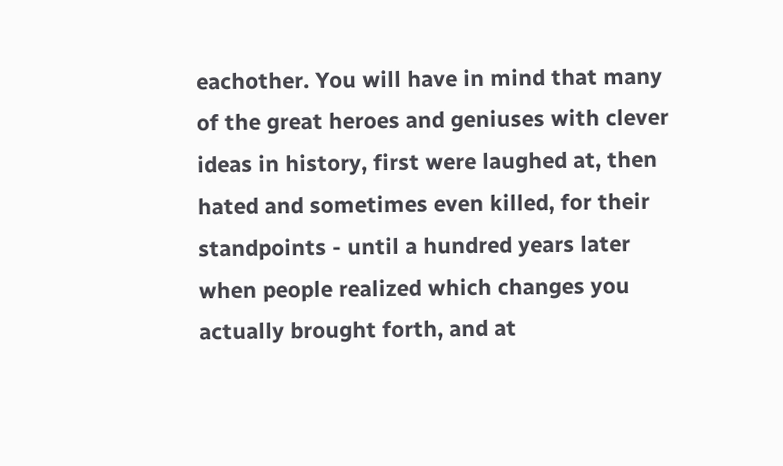eachother. You will have in mind that many of the great heroes and geniuses with clever ideas in history, first were laughed at, then hated and sometimes even killed, for their standpoints - until a hundred years later when people realized which changes you actually brought forth, and at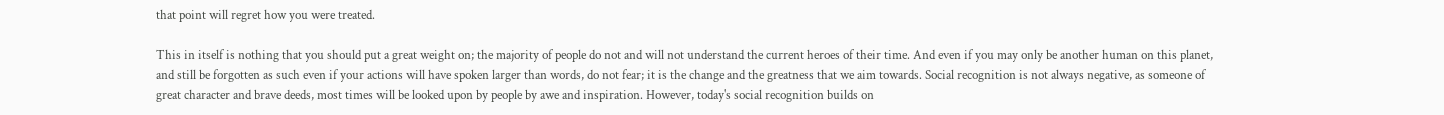that point will regret how you were treated.

This in itself is nothing that you should put a great weight on; the majority of people do not and will not understand the current heroes of their time. And even if you may only be another human on this planet, and still be forgotten as such even if your actions will have spoken larger than words, do not fear; it is the change and the greatness that we aim towards. Social recognition is not always negative, as someone of great character and brave deeds, most times will be looked upon by people by awe and inspiration. However, today's social recognition builds on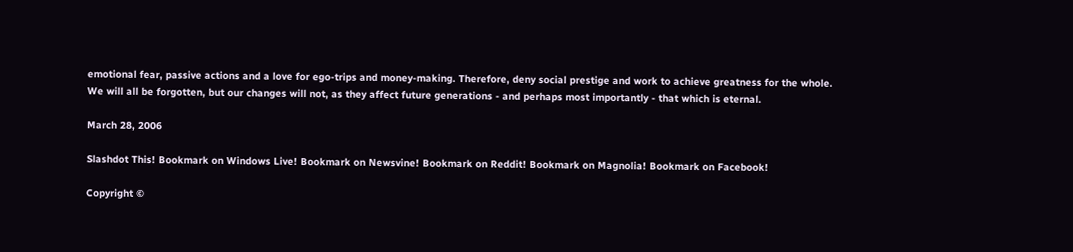emotional fear, passive actions and a love for ego-trips and money-making. Therefore, deny social prestige and work to achieve greatness for the whole. We will all be forgotten, but our changes will not, as they affect future generations - and perhaps most importantly - that which is eternal.

March 28, 2006

Slashdot This! Bookmark on Windows Live! Bookmark on Newsvine! Bookmark on Reddit! Bookmark on Magnolia! Bookmark on Facebook!

Copyright ©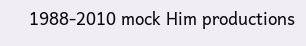1988-2010 mock Him productions